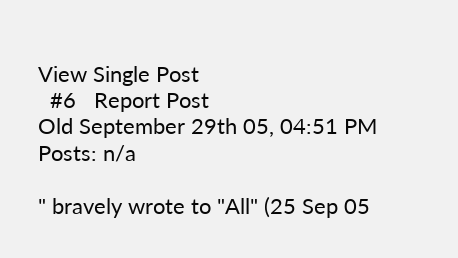View Single Post
  #6   Report Post
Old September 29th 05, 04:51 PM
Posts: n/a

" bravely wrote to "All" (25 Sep 05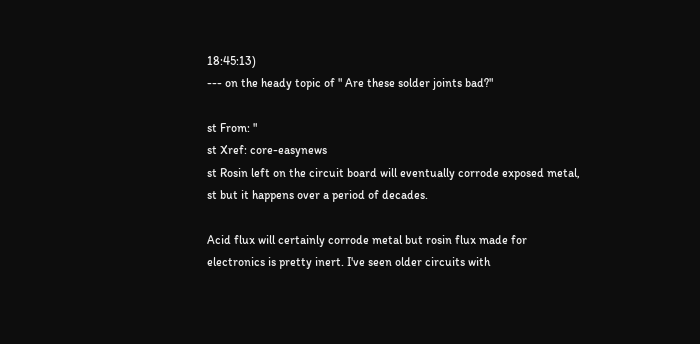18:45:13)
--- on the heady topic of " Are these solder joints bad?"

st From: "
st Xref: core-easynews
st Rosin left on the circuit board will eventually corrode exposed metal,
st but it happens over a period of decades.

Acid flux will certainly corrode metal but rosin flux made for
electronics is pretty inert. I've seen older circuits with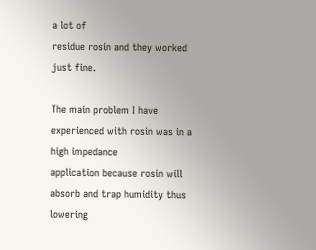a lot of
residue rosin and they worked just fine.

The main problem I have experienced with rosin was in a high impedance
application because rosin will absorb and trap humidity thus lowering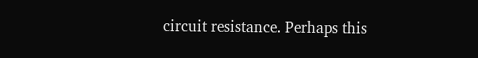circuit resistance. Perhaps this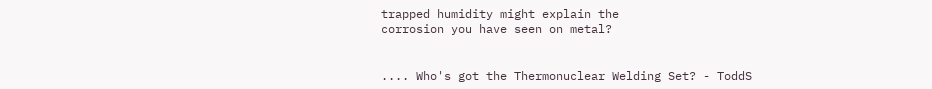trapped humidity might explain the
corrosion you have seen on metal?


.... Who's got the Thermonuclear Welding Set? - ToddS